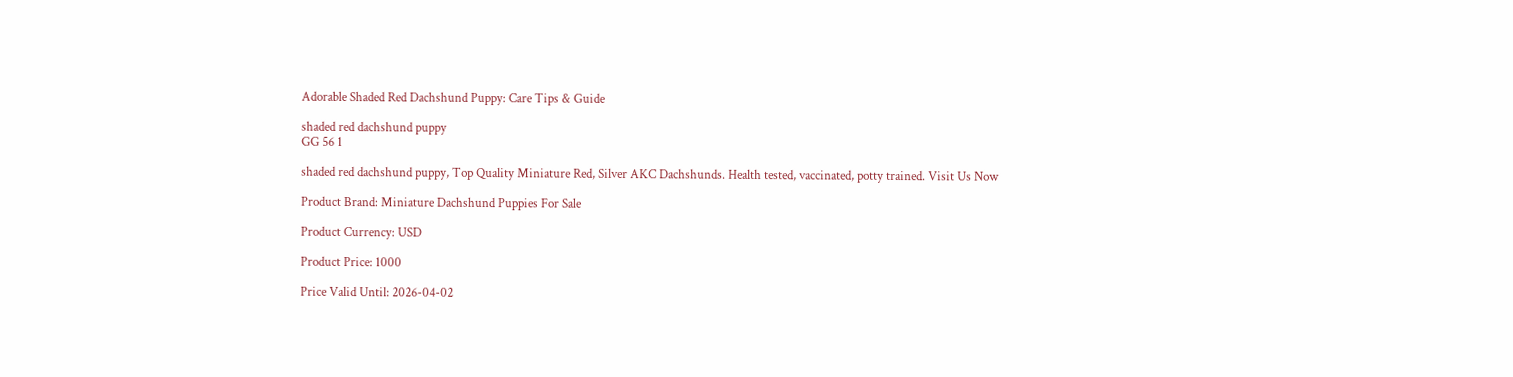Adorable Shaded Red Dachshund Puppy: Care Tips & Guide

shaded red dachshund puppy
GG 56 1

shaded red dachshund puppy, Top Quality Miniature Red, Silver AKC Dachshunds. Health tested, vaccinated, potty trained. Visit Us Now

Product Brand: Miniature Dachshund Puppies For Sale

Product Currency: USD

Product Price: 1000

Price Valid Until: 2026-04-02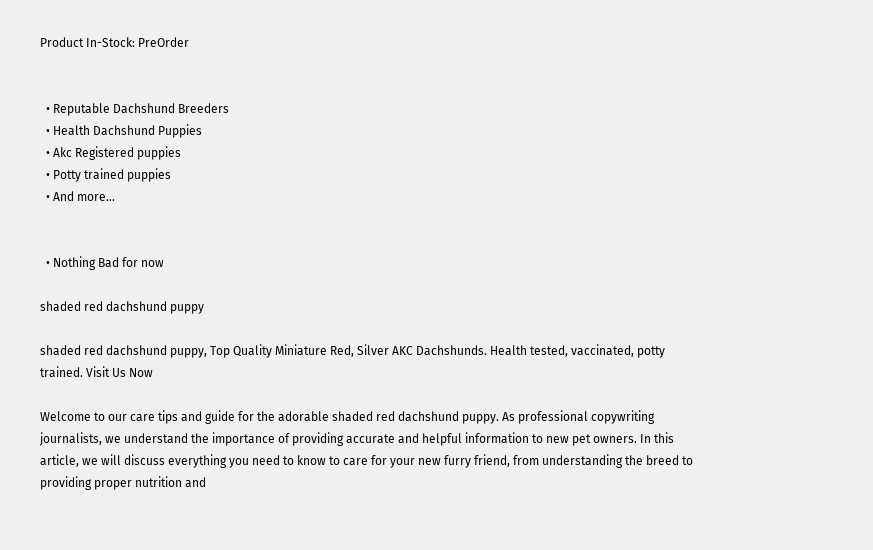Product In-Stock: PreOrder


  • Reputable Dachshund Breeders
  • Health Dachshund Puppies
  • Akc Registered puppies
  • Potty trained puppies
  • And more...


  • Nothing Bad for now

shaded red dachshund puppy

shaded red dachshund puppy, Top Quality Miniature Red, Silver AKC Dachshunds. Health tested, vaccinated, potty trained. Visit Us Now

Welcome to our care tips and guide for the adorable shaded red dachshund puppy. As professional copywriting journalists, we understand the importance of providing accurate and helpful information to new pet owners. In this article, we will discuss everything you need to know to care for your new furry friend, from understanding the breed to providing proper nutrition and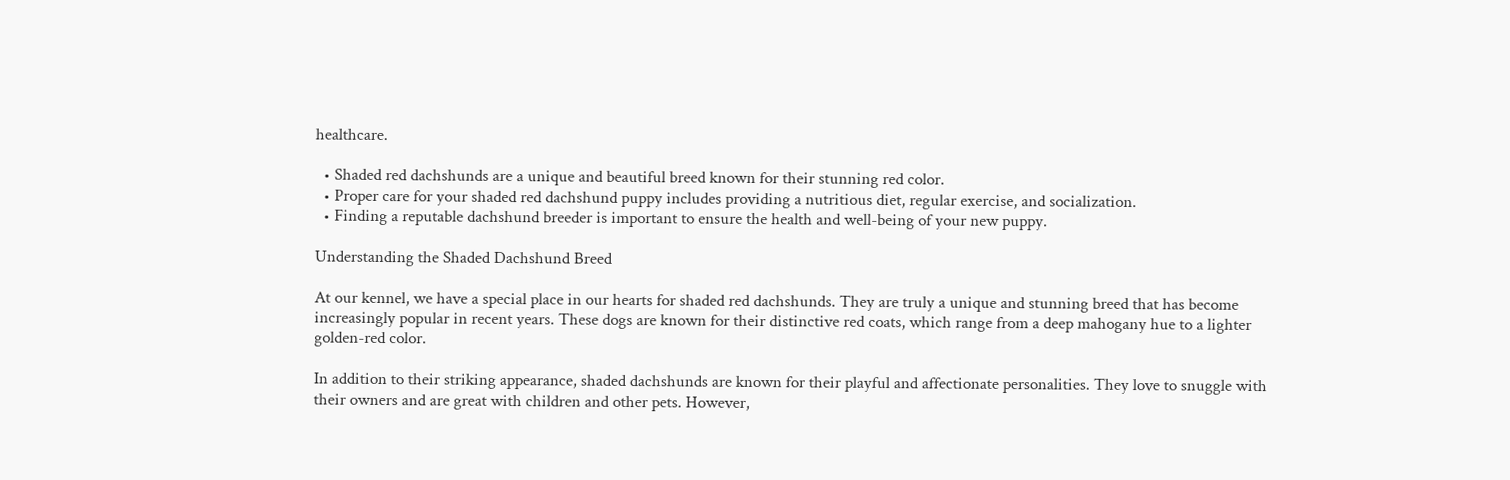healthcare.

  • Shaded red dachshunds are a unique and beautiful breed known for their stunning red color.
  • Proper care for your shaded red dachshund puppy includes providing a nutritious diet, regular exercise, and socialization.
  • Finding a reputable dachshund breeder is important to ensure the health and well-being of your new puppy.

Understanding the Shaded Dachshund Breed

At our kennel, we have a special place in our hearts for shaded red dachshunds. They are truly a unique and stunning breed that has become increasingly popular in recent years. These dogs are known for their distinctive red coats, which range from a deep mahogany hue to a lighter golden-red color.

In addition to their striking appearance, shaded dachshunds are known for their playful and affectionate personalities. They love to snuggle with their owners and are great with children and other pets. However,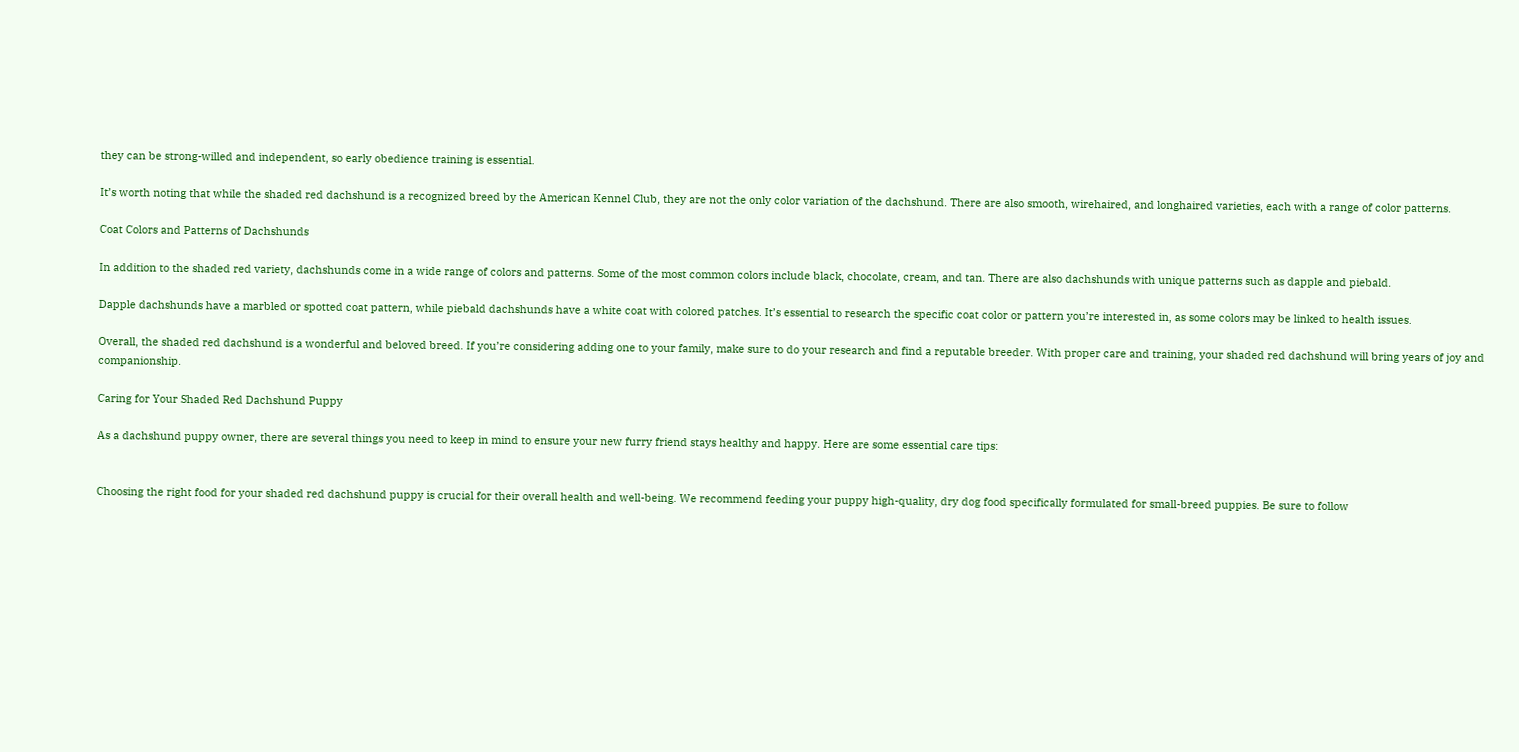they can be strong-willed and independent, so early obedience training is essential.

It’s worth noting that while the shaded red dachshund is a recognized breed by the American Kennel Club, they are not the only color variation of the dachshund. There are also smooth, wirehaired, and longhaired varieties, each with a range of color patterns.

Coat Colors and Patterns of Dachshunds

In addition to the shaded red variety, dachshunds come in a wide range of colors and patterns. Some of the most common colors include black, chocolate, cream, and tan. There are also dachshunds with unique patterns such as dapple and piebald.

Dapple dachshunds have a marbled or spotted coat pattern, while piebald dachshunds have a white coat with colored patches. It’s essential to research the specific coat color or pattern you’re interested in, as some colors may be linked to health issues.

Overall, the shaded red dachshund is a wonderful and beloved breed. If you’re considering adding one to your family, make sure to do your research and find a reputable breeder. With proper care and training, your shaded red dachshund will bring years of joy and companionship.

Caring for Your Shaded Red Dachshund Puppy

As a dachshund puppy owner, there are several things you need to keep in mind to ensure your new furry friend stays healthy and happy. Here are some essential care tips:


Choosing the right food for your shaded red dachshund puppy is crucial for their overall health and well-being. We recommend feeding your puppy high-quality, dry dog food specifically formulated for small-breed puppies. Be sure to follow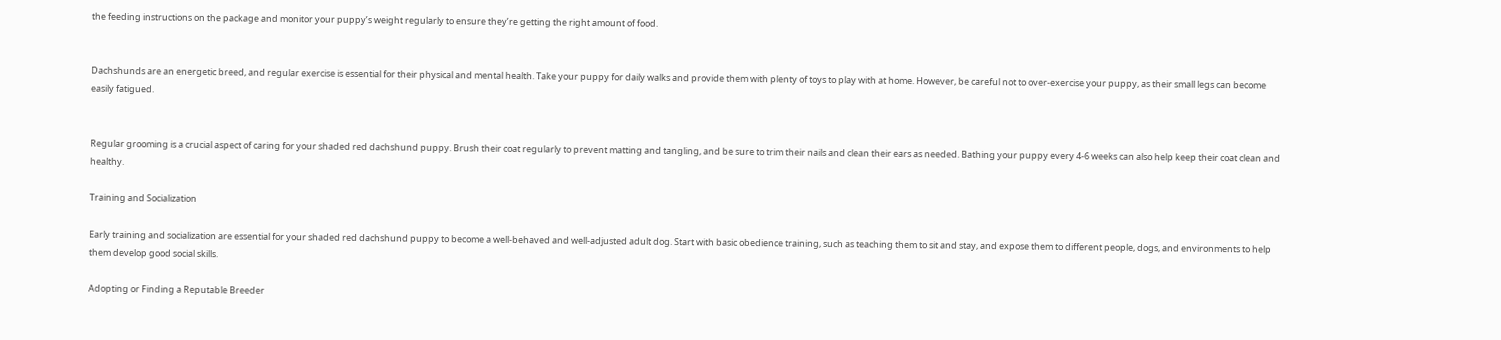the feeding instructions on the package and monitor your puppy’s weight regularly to ensure they’re getting the right amount of food.


Dachshunds are an energetic breed, and regular exercise is essential for their physical and mental health. Take your puppy for daily walks and provide them with plenty of toys to play with at home. However, be careful not to over-exercise your puppy, as their small legs can become easily fatigued.


Regular grooming is a crucial aspect of caring for your shaded red dachshund puppy. Brush their coat regularly to prevent matting and tangling, and be sure to trim their nails and clean their ears as needed. Bathing your puppy every 4-6 weeks can also help keep their coat clean and healthy.

Training and Socialization

Early training and socialization are essential for your shaded red dachshund puppy to become a well-behaved and well-adjusted adult dog. Start with basic obedience training, such as teaching them to sit and stay, and expose them to different people, dogs, and environments to help them develop good social skills.

Adopting or Finding a Reputable Breeder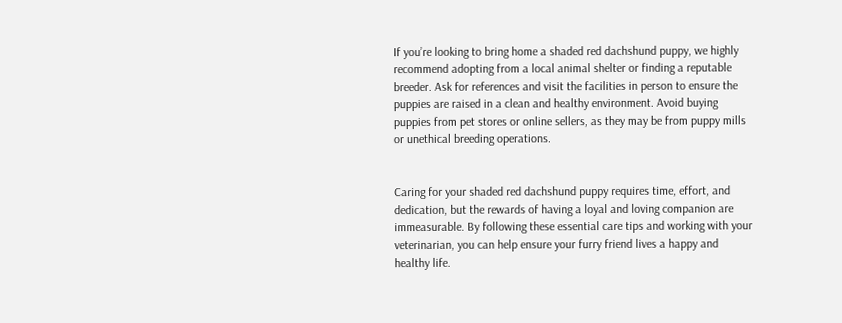If you’re looking to bring home a shaded red dachshund puppy, we highly recommend adopting from a local animal shelter or finding a reputable breeder. Ask for references and visit the facilities in person to ensure the puppies are raised in a clean and healthy environment. Avoid buying puppies from pet stores or online sellers, as they may be from puppy mills or unethical breeding operations.


Caring for your shaded red dachshund puppy requires time, effort, and dedication, but the rewards of having a loyal and loving companion are immeasurable. By following these essential care tips and working with your veterinarian, you can help ensure your furry friend lives a happy and healthy life.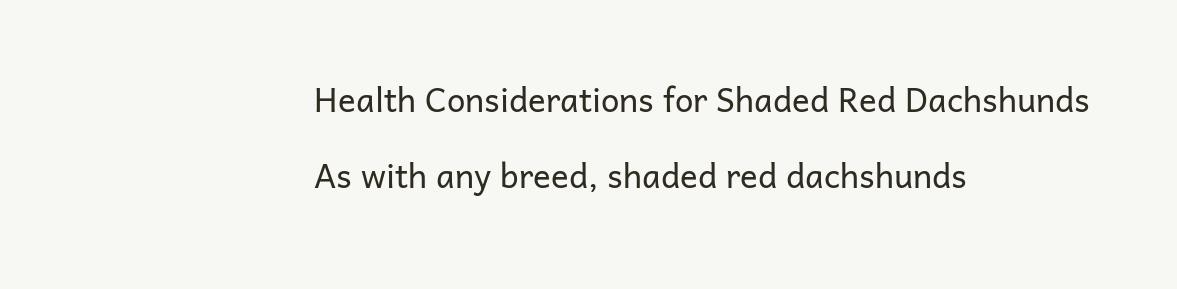Health Considerations for Shaded Red Dachshunds

As with any breed, shaded red dachshunds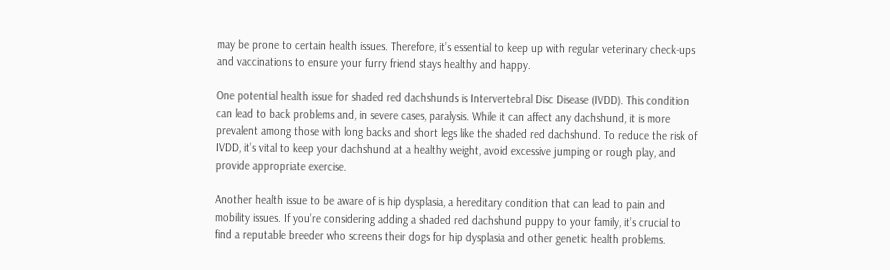may be prone to certain health issues. Therefore, it’s essential to keep up with regular veterinary check-ups and vaccinations to ensure your furry friend stays healthy and happy.

One potential health issue for shaded red dachshunds is Intervertebral Disc Disease (IVDD). This condition can lead to back problems and, in severe cases, paralysis. While it can affect any dachshund, it is more prevalent among those with long backs and short legs like the shaded red dachshund. To reduce the risk of IVDD, it’s vital to keep your dachshund at a healthy weight, avoid excessive jumping or rough play, and provide appropriate exercise.

Another health issue to be aware of is hip dysplasia, a hereditary condition that can lead to pain and mobility issues. If you’re considering adding a shaded red dachshund puppy to your family, it’s crucial to find a reputable breeder who screens their dogs for hip dysplasia and other genetic health problems.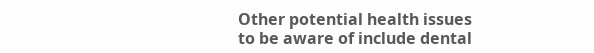Other potential health issues to be aware of include dental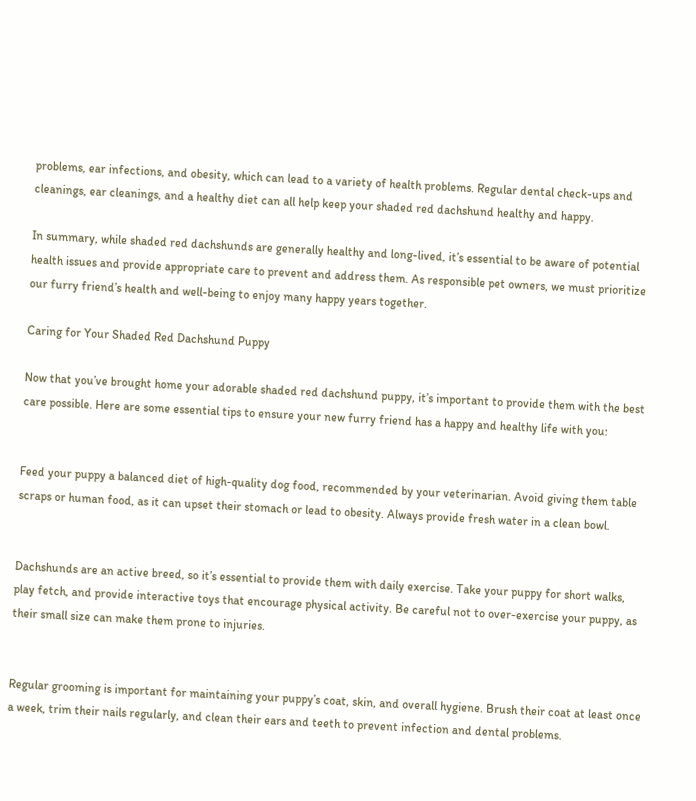problems, ear infections, and obesity, which can lead to a variety of health problems. Regular dental check-ups and cleanings, ear cleanings, and a healthy diet can all help keep your shaded red dachshund healthy and happy.

In summary, while shaded red dachshunds are generally healthy and long-lived, it’s essential to be aware of potential health issues and provide appropriate care to prevent and address them. As responsible pet owners, we must prioritize our furry friend’s health and well-being to enjoy many happy years together.

Caring for Your Shaded Red Dachshund Puppy

Now that you’ve brought home your adorable shaded red dachshund puppy, it’s important to provide them with the best care possible. Here are some essential tips to ensure your new furry friend has a happy and healthy life with you:


Feed your puppy a balanced diet of high-quality dog food, recommended by your veterinarian. Avoid giving them table scraps or human food, as it can upset their stomach or lead to obesity. Always provide fresh water in a clean bowl.


Dachshunds are an active breed, so it’s essential to provide them with daily exercise. Take your puppy for short walks, play fetch, and provide interactive toys that encourage physical activity. Be careful not to over-exercise your puppy, as their small size can make them prone to injuries.


Regular grooming is important for maintaining your puppy’s coat, skin, and overall hygiene. Brush their coat at least once a week, trim their nails regularly, and clean their ears and teeth to prevent infection and dental problems.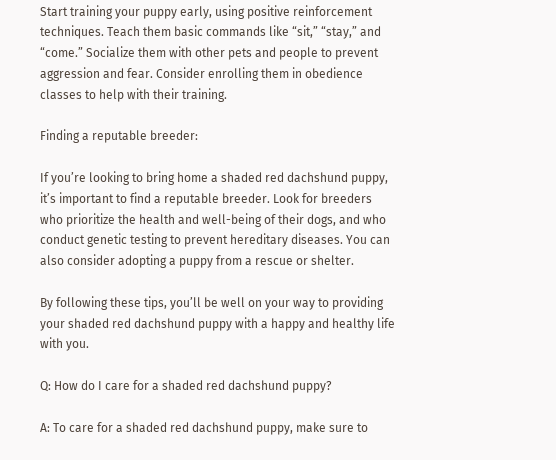Start training your puppy early, using positive reinforcement techniques. Teach them basic commands like “sit,” “stay,” and “come.” Socialize them with other pets and people to prevent aggression and fear. Consider enrolling them in obedience classes to help with their training.

Finding a reputable breeder:

If you’re looking to bring home a shaded red dachshund puppy, it’s important to find a reputable breeder. Look for breeders who prioritize the health and well-being of their dogs, and who conduct genetic testing to prevent hereditary diseases. You can also consider adopting a puppy from a rescue or shelter.

By following these tips, you’ll be well on your way to providing your shaded red dachshund puppy with a happy and healthy life with you.

Q: How do I care for a shaded red dachshund puppy?

A: To care for a shaded red dachshund puppy, make sure to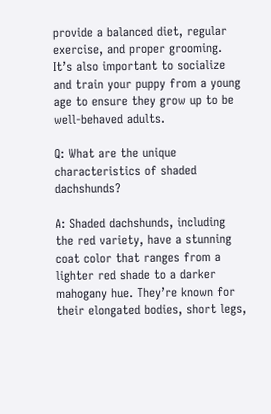provide a balanced diet, regular exercise, and proper grooming. It’s also important to socialize and train your puppy from a young age to ensure they grow up to be well-behaved adults.

Q: What are the unique characteristics of shaded dachshunds?

A: Shaded dachshunds, including the red variety, have a stunning coat color that ranges from a lighter red shade to a darker mahogany hue. They’re known for their elongated bodies, short legs,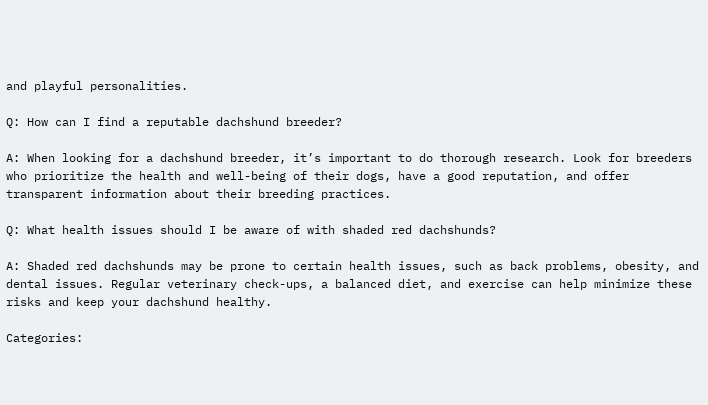and playful personalities.

Q: How can I find a reputable dachshund breeder?

A: When looking for a dachshund breeder, it’s important to do thorough research. Look for breeders who prioritize the health and well-being of their dogs, have a good reputation, and offer transparent information about their breeding practices.

Q: What health issues should I be aware of with shaded red dachshunds?

A: Shaded red dachshunds may be prone to certain health issues, such as back problems, obesity, and dental issues. Regular veterinary check-ups, a balanced diet, and exercise can help minimize these risks and keep your dachshund healthy.

Categories: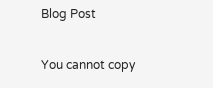Blog Post

You cannot copy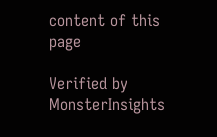content of this page

Verified by MonsterInsights